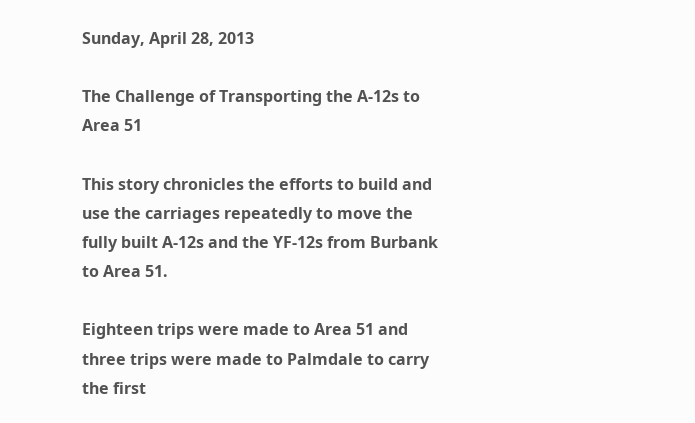Sunday, April 28, 2013

The Challenge of Transporting the A-12s to Area 51

This story chronicles the efforts to build and use the carriages repeatedly to move the fully built A-12s and the YF-12s from Burbank to Area 51.

Eighteen trips were made to Area 51 and three trips were made to Palmdale to carry the first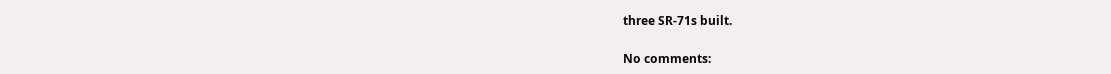three SR-71s built.

No comments: